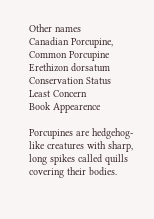Other names
Canadian Porcupine, Common Porcupine
Erethizon dorsatum
Conservation Status
Least Concern
Book Appearence

Porcupines are hedgehog-like creatures with sharp, long spikes called quills covering their bodies.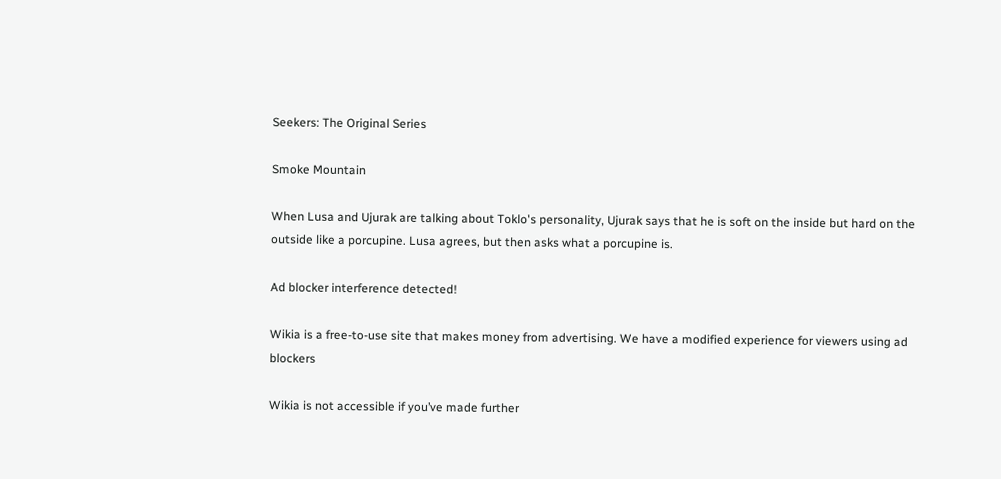Seekers: The Original Series

Smoke Mountain

When Lusa and Ujurak are talking about Toklo's personality, Ujurak says that he is soft on the inside but hard on the outside like a porcupine. Lusa agrees, but then asks what a porcupine is.

Ad blocker interference detected!

Wikia is a free-to-use site that makes money from advertising. We have a modified experience for viewers using ad blockers

Wikia is not accessible if you’ve made further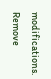modifications. Remove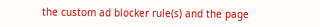the custom ad blocker rule(s) and the page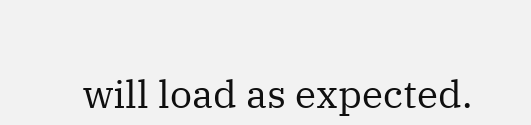will load as expected.